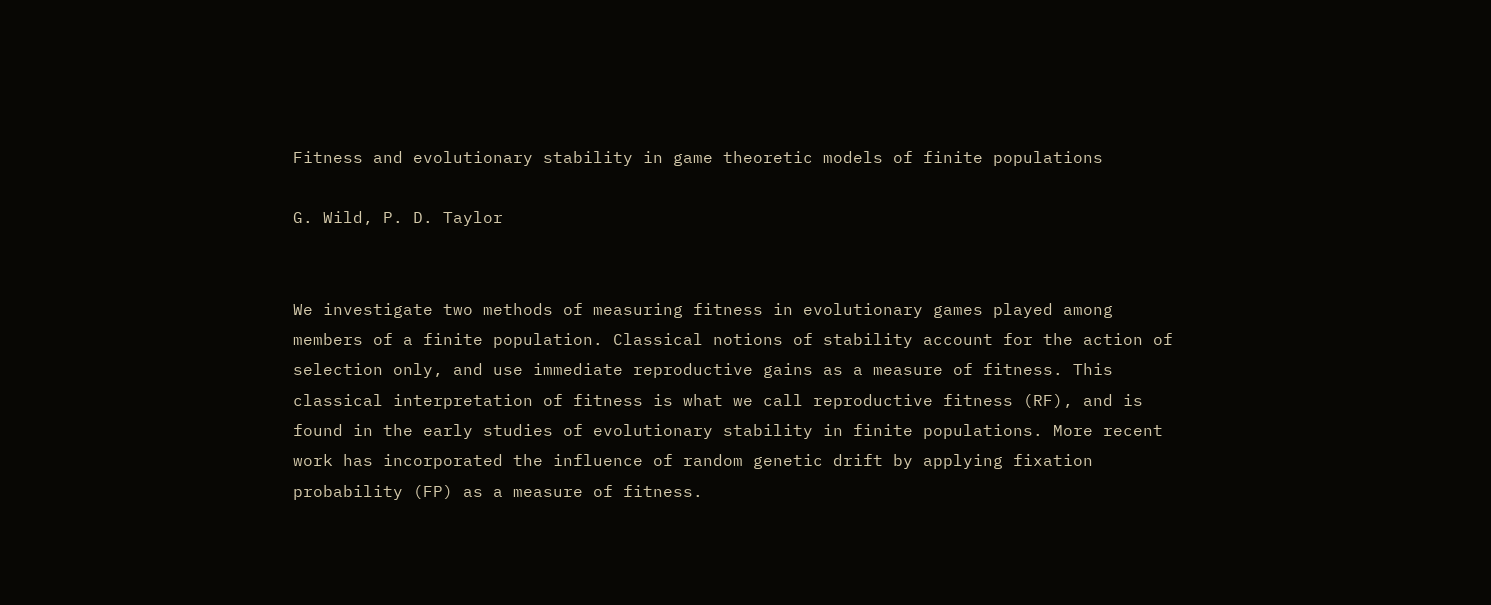Fitness and evolutionary stability in game theoretic models of finite populations

G. Wild, P. D. Taylor


We investigate two methods of measuring fitness in evolutionary games played among members of a finite population. Classical notions of stability account for the action of selection only, and use immediate reproductive gains as a measure of fitness. This classical interpretation of fitness is what we call reproductive fitness (RF), and is found in the early studies of evolutionary stability in finite populations. More recent work has incorporated the influence of random genetic drift by applying fixation probability (FP) as a measure of fitness.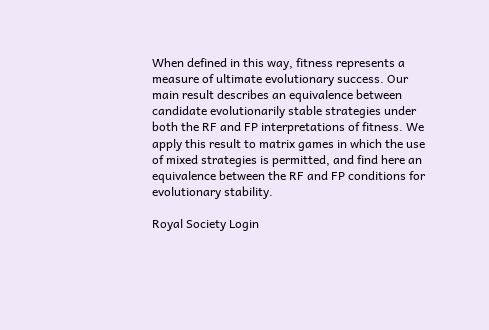When defined in this way, fitness represents a measure of ultimate evolutionary success. Our main result describes an equivalence between candidate evolutionarily stable strategies under both the RF and FP interpretations of fitness. We apply this result to matrix games in which the use of mixed strategies is permitted, and find here an equivalence between the RF and FP conditions for evolutionary stability.

Royal Society Login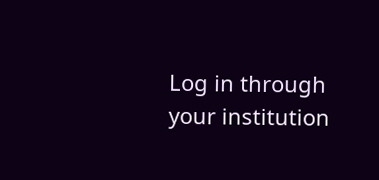Log in through your institution